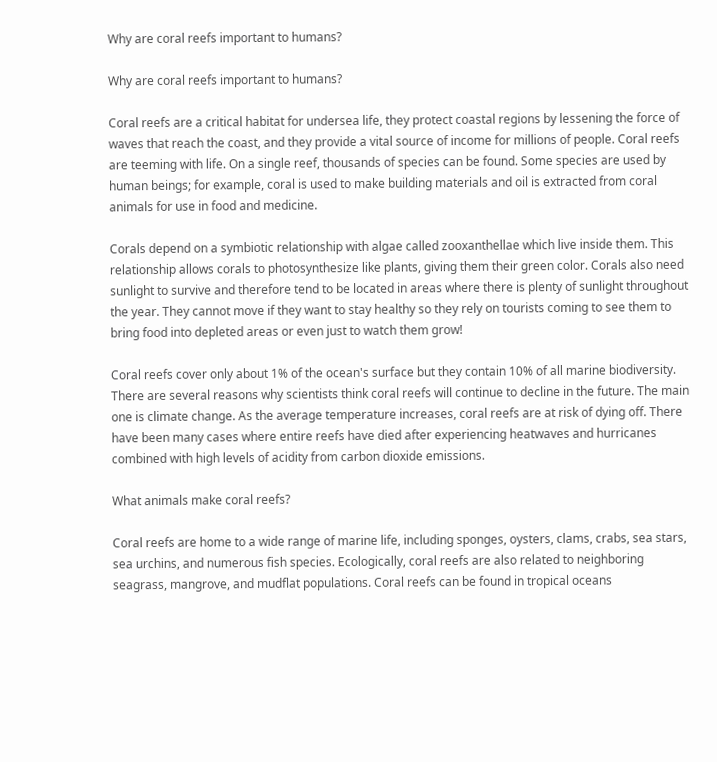Why are coral reefs important to humans?

Why are coral reefs important to humans?

Coral reefs are a critical habitat for undersea life, they protect coastal regions by lessening the force of waves that reach the coast, and they provide a vital source of income for millions of people. Coral reefs are teeming with life. On a single reef, thousands of species can be found. Some species are used by human beings; for example, coral is used to make building materials and oil is extracted from coral animals for use in food and medicine.

Corals depend on a symbiotic relationship with algae called zooxanthellae which live inside them. This relationship allows corals to photosynthesize like plants, giving them their green color. Corals also need sunlight to survive and therefore tend to be located in areas where there is plenty of sunlight throughout the year. They cannot move if they want to stay healthy so they rely on tourists coming to see them to bring food into depleted areas or even just to watch them grow!

Coral reefs cover only about 1% of the ocean's surface but they contain 10% of all marine biodiversity. There are several reasons why scientists think coral reefs will continue to decline in the future. The main one is climate change. As the average temperature increases, coral reefs are at risk of dying off. There have been many cases where entire reefs have died after experiencing heatwaves and hurricanes combined with high levels of acidity from carbon dioxide emissions.

What animals make coral reefs?

Coral reefs are home to a wide range of marine life, including sponges, oysters, clams, crabs, sea stars, sea urchins, and numerous fish species. Ecologically, coral reefs are also related to neighboring seagrass, mangrove, and mudflat populations. Coral reefs can be found in tropical oceans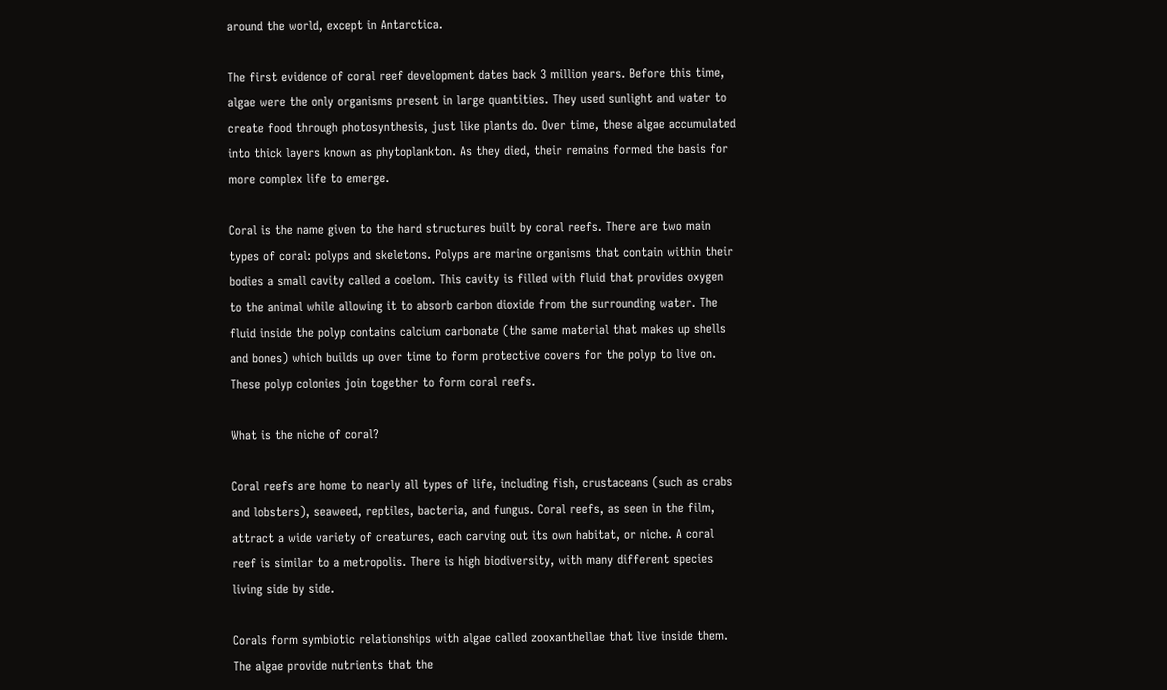around the world, except in Antarctica.

The first evidence of coral reef development dates back 3 million years. Before this time, algae were the only organisms present in large quantities. They used sunlight and water to create food through photosynthesis, just like plants do. Over time, these algae accumulated into thick layers known as phytoplankton. As they died, their remains formed the basis for more complex life to emerge.

Coral is the name given to the hard structures built by coral reefs. There are two main types of coral: polyps and skeletons. Polyps are marine organisms that contain within their bodies a small cavity called a coelom. This cavity is filled with fluid that provides oxygen to the animal while allowing it to absorb carbon dioxide from the surrounding water. The fluid inside the polyp contains calcium carbonate (the same material that makes up shells and bones) which builds up over time to form protective covers for the polyp to live on. These polyp colonies join together to form coral reefs.

What is the niche of coral?

Coral reefs are home to nearly all types of life, including fish, crustaceans (such as crabs and lobsters), seaweed, reptiles, bacteria, and fungus. Coral reefs, as seen in the film, attract a wide variety of creatures, each carving out its own habitat, or niche. A coral reef is similar to a metropolis. There is high biodiversity, with many different species living side by side.

Corals form symbiotic relationships with algae called zooxanthellae that live inside them. The algae provide nutrients that the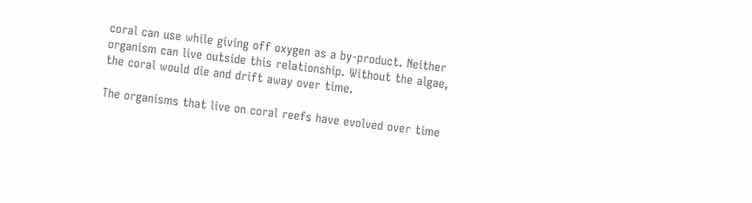coral can use while giving off oxygen as a by-product. Neither organism can live outside this relationship. Without the algae, the coral would die and drift away over time.

The organisms that live on coral reefs have evolved over time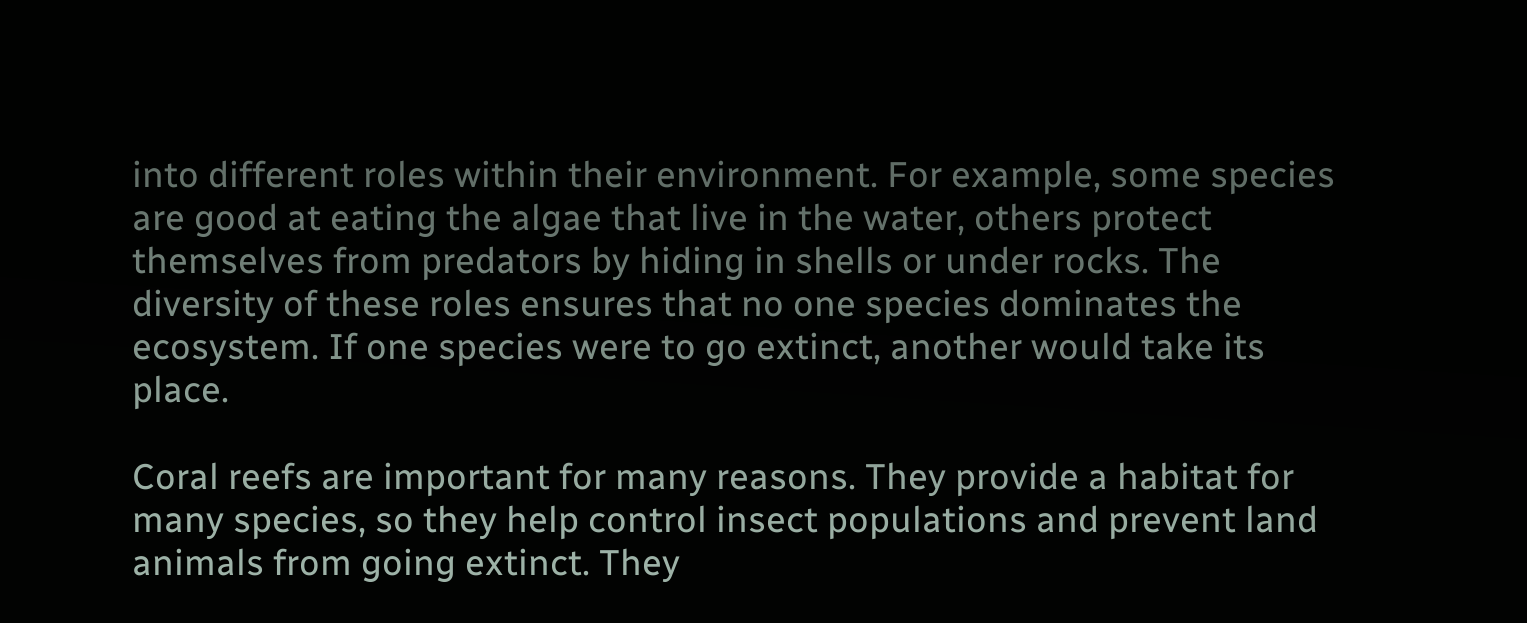into different roles within their environment. For example, some species are good at eating the algae that live in the water, others protect themselves from predators by hiding in shells or under rocks. The diversity of these roles ensures that no one species dominates the ecosystem. If one species were to go extinct, another would take its place.

Coral reefs are important for many reasons. They provide a habitat for many species, so they help control insect populations and prevent land animals from going extinct. They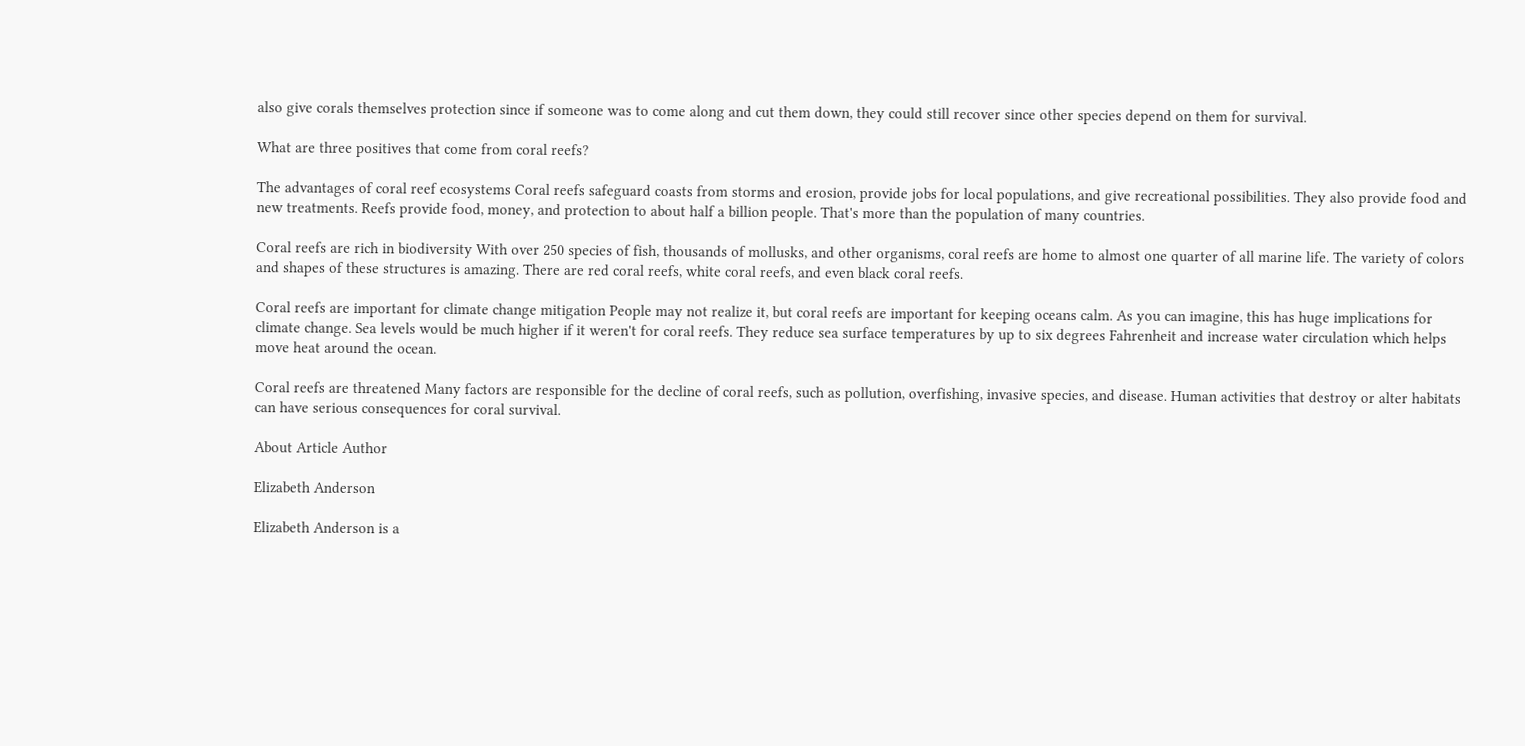also give corals themselves protection since if someone was to come along and cut them down, they could still recover since other species depend on them for survival.

What are three positives that come from coral reefs?

The advantages of coral reef ecosystems Coral reefs safeguard coasts from storms and erosion, provide jobs for local populations, and give recreational possibilities. They also provide food and new treatments. Reefs provide food, money, and protection to about half a billion people. That's more than the population of many countries.

Coral reefs are rich in biodiversity With over 250 species of fish, thousands of mollusks, and other organisms, coral reefs are home to almost one quarter of all marine life. The variety of colors and shapes of these structures is amazing. There are red coral reefs, white coral reefs, and even black coral reefs.

Coral reefs are important for climate change mitigation People may not realize it, but coral reefs are important for keeping oceans calm. As you can imagine, this has huge implications for climate change. Sea levels would be much higher if it weren't for coral reefs. They reduce sea surface temperatures by up to six degrees Fahrenheit and increase water circulation which helps move heat around the ocean.

Coral reefs are threatened Many factors are responsible for the decline of coral reefs, such as pollution, overfishing, invasive species, and disease. Human activities that destroy or alter habitats can have serious consequences for coral survival.

About Article Author

Elizabeth Anderson

Elizabeth Anderson is a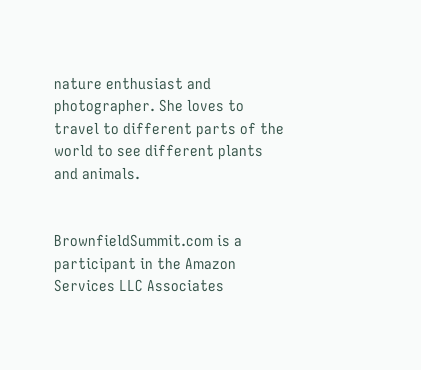nature enthusiast and photographer. She loves to travel to different parts of the world to see different plants and animals.


BrownfieldSummit.com is a participant in the Amazon Services LLC Associates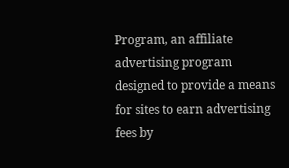Program, an affiliate advertising program designed to provide a means for sites to earn advertising fees by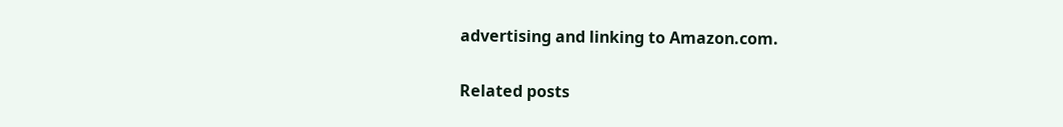advertising and linking to Amazon.com.

Related posts